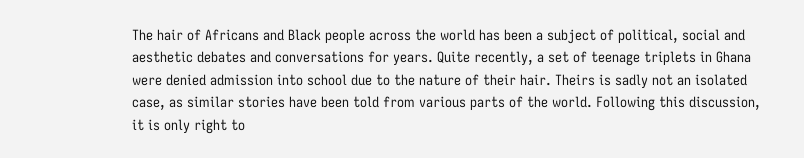The hair of Africans and Black people across the world has been a subject of political, social and aesthetic debates and conversations for years. Quite recently, a set of teenage triplets in Ghana were denied admission into school due to the nature of their hair. Theirs is sadly not an isolated case, as similar stories have been told from various parts of the world. Following this discussion, it is only right to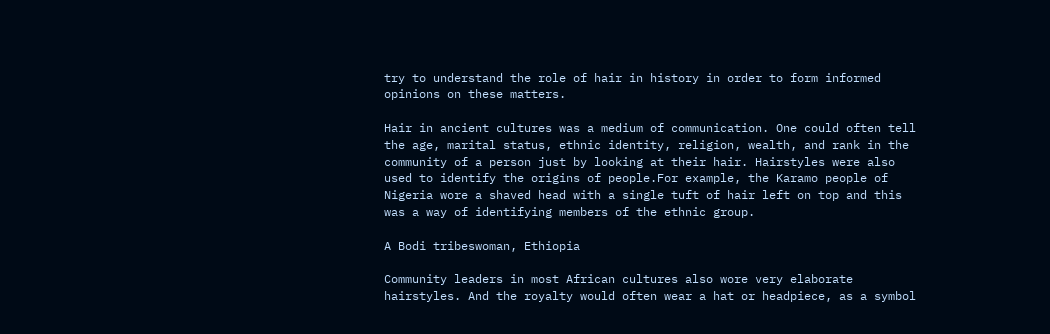try to understand the role of hair in history in order to form informed opinions on these matters.

Hair in ancient cultures was a medium of communication. One could often tell the age, marital status, ethnic identity, religion, wealth, and rank in the community of a person just by looking at their hair. Hairstyles were also used to identify the origins of people.For example, the Karamo people of Nigeria wore a shaved head with a single tuft of hair left on top and this was a way of identifying members of the ethnic group.

A Bodi tribeswoman, Ethiopia

Community leaders in most African cultures also wore very elaborate hairstyles. And the royalty would often wear a hat or headpiece, as a symbol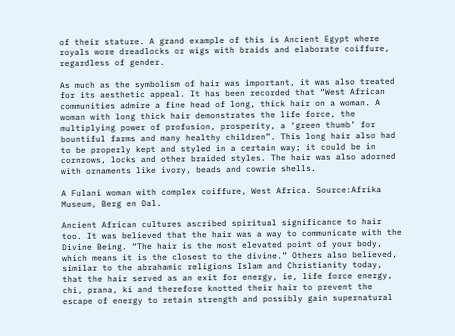of their stature. A grand example of this is Ancient Egypt where royals wore dreadlocks or wigs with braids and elaborate coiffure, regardless of gender.

As much as the symbolism of hair was important, it was also treated for its aesthetic appeal. It has been recorded that “West African communities admire a fine head of long, thick hair on a woman. A woman with long thick hair demonstrates the life force, the multiplying power of profusion, prosperity, a ‘green thumb’ for bountiful farms and many healthy children”. This long hair also had to be properly kept and styled in a certain way; it could be in cornrows, locks and other braided styles. The hair was also adorned with ornaments like ivory, beads and cowrie shells.

A Fulani woman with complex coiffure, West Africa. Source:Afrika Museum, Berg en Dal.

Ancient African cultures ascribed spiritual significance to hair too. It was believed that the hair was a way to communicate with the Divine Being. “The hair is the most elevated point of your body, which means it is the closest to the divine.” Others also believed, similar to the abrahamic religions Islam and Christianity today, that the hair served as an exit for energy, ie, life force energy, chi, prana, ki and therefore knotted their hair to prevent the escape of energy to retain strength and possibly gain supernatural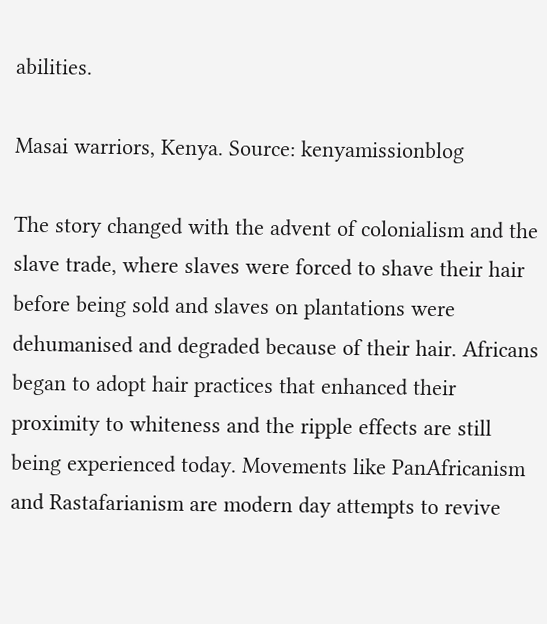abilities.

Masai warriors, Kenya. Source: kenyamissionblog

The story changed with the advent of colonialism and the slave trade, where slaves were forced to shave their hair before being sold and slaves on plantations were dehumanised and degraded because of their hair. Africans began to adopt hair practices that enhanced their proximity to whiteness and the ripple effects are still being experienced today. Movements like PanAfricanism and Rastafarianism are modern day attempts to revive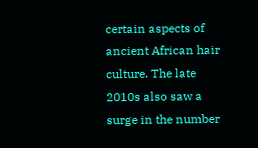certain aspects of ancient African hair culture. The late 2010s also saw a surge in the number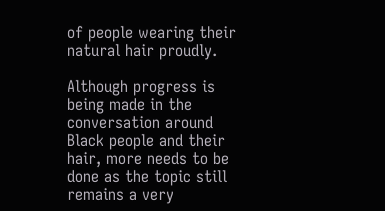of people wearing their natural hair proudly.

Although progress is being made in the conversation around Black people and their hair, more needs to be done as the topic still remains a very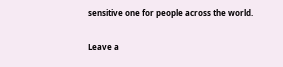sensitive one for people across the world.

Leave a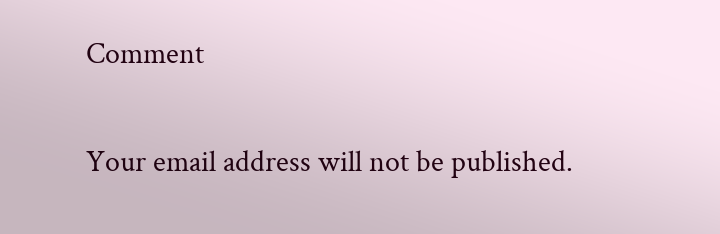Comment

Your email address will not be published.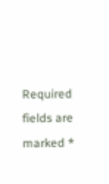Required fields are marked *